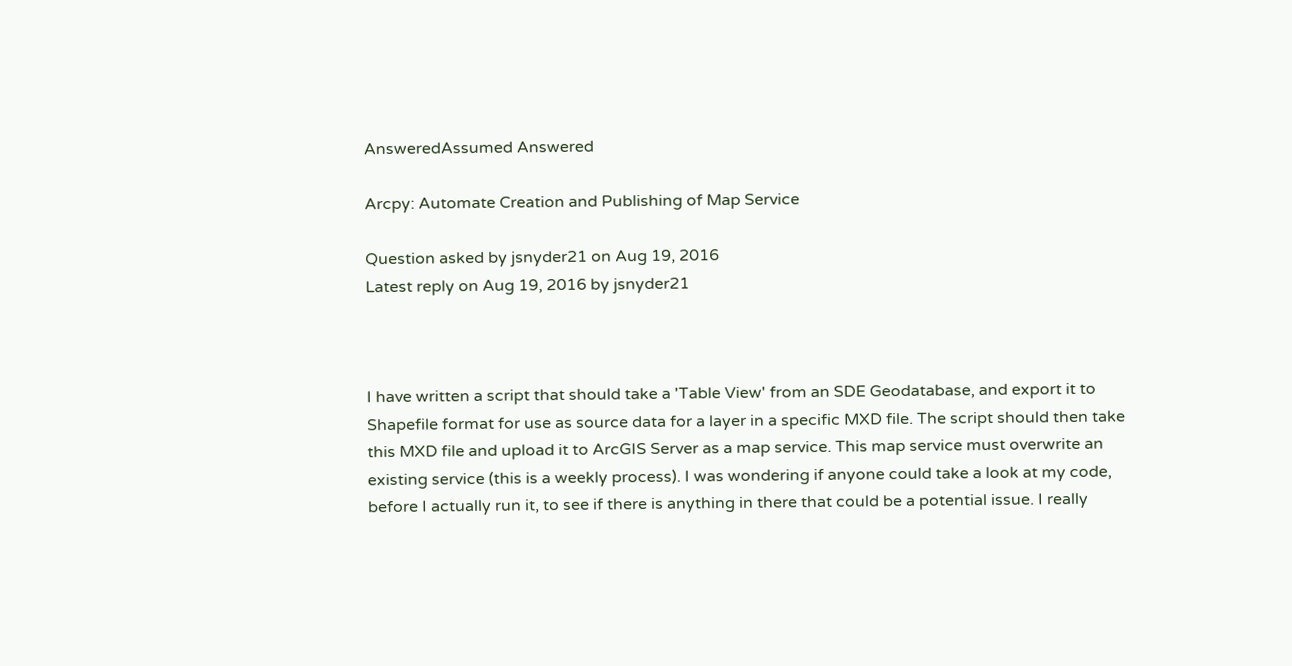AnsweredAssumed Answered

Arcpy: Automate Creation and Publishing of Map Service

Question asked by jsnyder21 on Aug 19, 2016
Latest reply on Aug 19, 2016 by jsnyder21



I have written a script that should take a 'Table View' from an SDE Geodatabase, and export it to Shapefile format for use as source data for a layer in a specific MXD file. The script should then take this MXD file and upload it to ArcGIS Server as a map service. This map service must overwrite an existing service (this is a weekly process). I was wondering if anyone could take a look at my code, before I actually run it, to see if there is anything in there that could be a potential issue. I really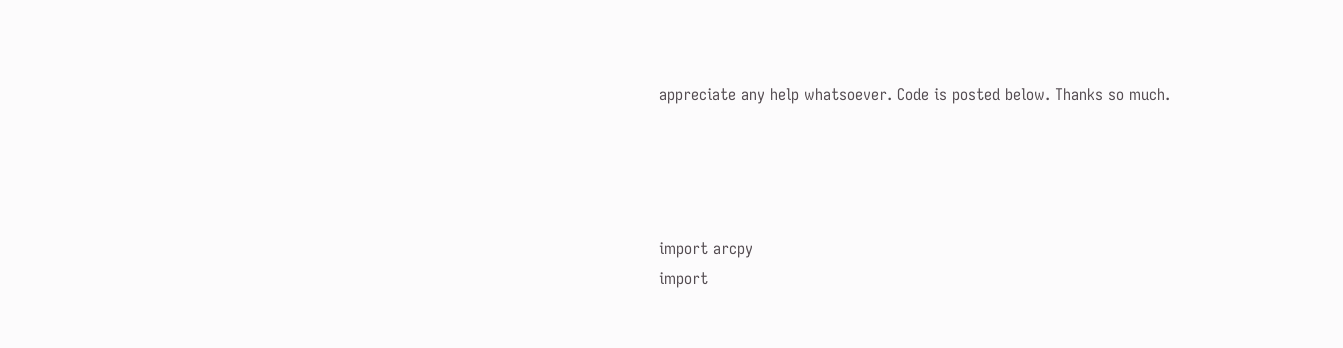appreciate any help whatsoever. Code is posted below. Thanks so much.




import arcpy
import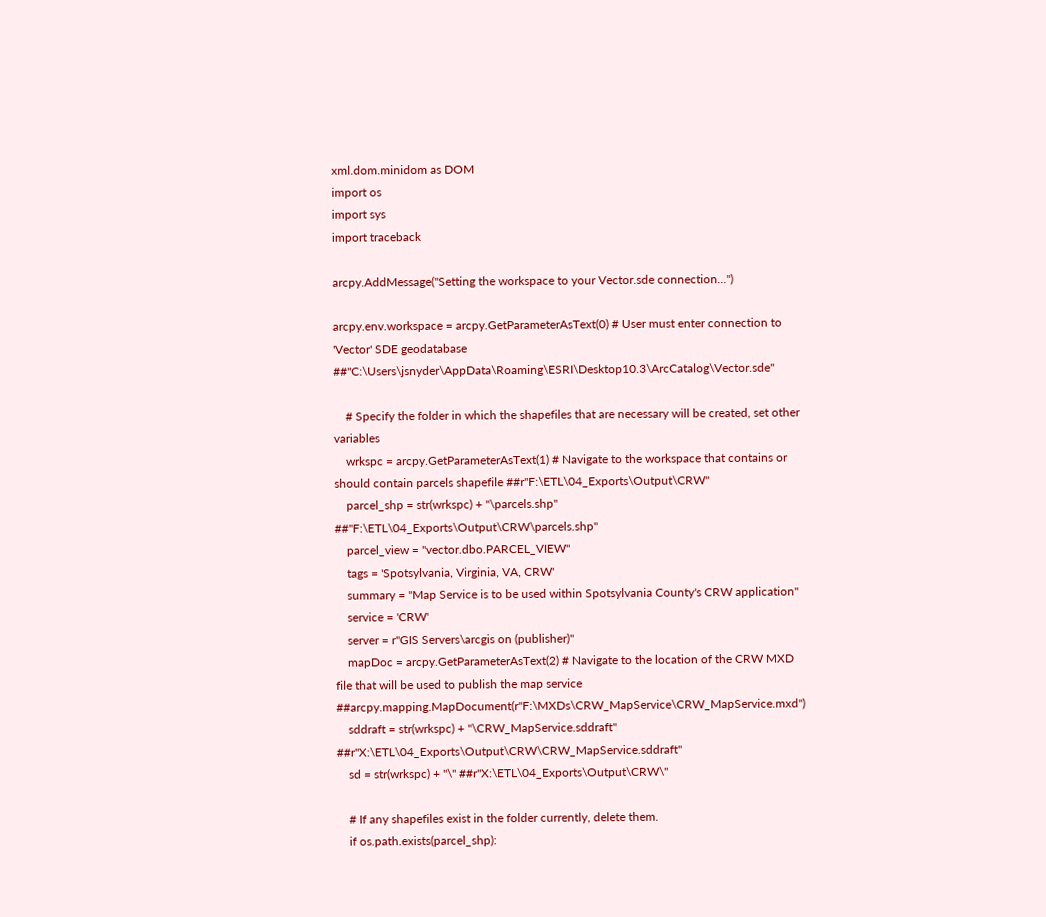xml.dom.minidom as DOM
import os
import sys
import traceback

arcpy.AddMessage("Setting the workspace to your Vector.sde connection...")

arcpy.env.workspace = arcpy.GetParameterAsText(0) # User must enter connection to 'Vector' SDE geodatabase ##"C:\Users\jsnyder\AppData\Roaming\ESRI\Desktop10.3\ArcCatalog\Vector.sde"

    # Specify the folder in which the shapefiles that are necessary will be created, set other variables
    wrkspc = arcpy.GetParameterAsText(1) # Navigate to the workspace that contains or should contain parcels shapefile ##r"F:\ETL\04_Exports\Output\CRW"
    parcel_shp = str(wrkspc) + "\parcels.shp" ##"F:\ETL\04_Exports\Output\CRW\parcels.shp"
    parcel_view = "vector.dbo.PARCEL_VIEW"
    tags = 'Spotsylvania, Virginia, VA, CRW'
    summary = "Map Service is to be used within Spotsylvania County's CRW application"
    service = 'CRW'
    server = r"GIS Servers\arcgis on (publisher)"
    mapDoc = arcpy.GetParameterAsText(2) # Navigate to the location of the CRW MXD file that will be used to publish the map service ##arcpy.mapping.MapDocument(r"F:\MXDs\CRW_MapService\CRW_MapService.mxd")
    sddraft = str(wrkspc) + "\CRW_MapService.sddraft" ##r"X:\ETL\04_Exports\Output\CRW\CRW_MapService.sddraft"
    sd = str(wrkspc) + "\" ##r"X:\ETL\04_Exports\Output\CRW\"

    # If any shapefiles exist in the folder currently, delete them.
    if os.path.exists(parcel_shp):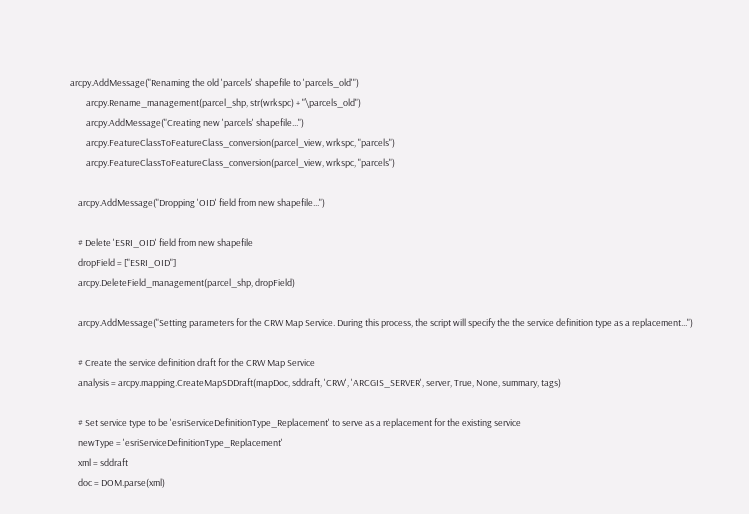arcpy.AddMessage("Renaming the old 'parcels' shapefile to 'parcels_old'")
        arcpy.Rename_management(parcel_shp, str(wrkspc) + "\parcels_old")
        arcpy.AddMessage("Creating new 'parcels' shapefile...")
        arcpy.FeatureClassToFeatureClass_conversion(parcel_view, wrkspc, "parcels")
        arcpy.FeatureClassToFeatureClass_conversion(parcel_view, wrkspc, "parcels")

    arcpy.AddMessage("Dropping 'OID' field from new shapefile...")

    # Delete 'ESRI_OID' field from new shapefile
    dropField = ["ESRI_OID"]
    arcpy.DeleteField_management(parcel_shp, dropField)

    arcpy.AddMessage("Setting parameters for the CRW Map Service. During this process, the script will specify the the service definition type as a replacement...")

    # Create the service definition draft for the CRW Map Service
    analysis = arcpy.mapping.CreateMapSDDraft(mapDoc, sddraft, 'CRW', 'ARCGIS_SERVER', server, True, None, summary, tags)

    # Set service type to be 'esriServiceDefinitionType_Replacement' to serve as a replacement for the existing service
    newType = 'esriServiceDefinitionType_Replacement'
    xml = sddraft
    doc = DOM.parse(xml)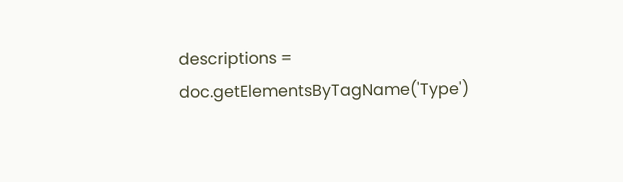descriptions = doc.getElementsByTagName('Type')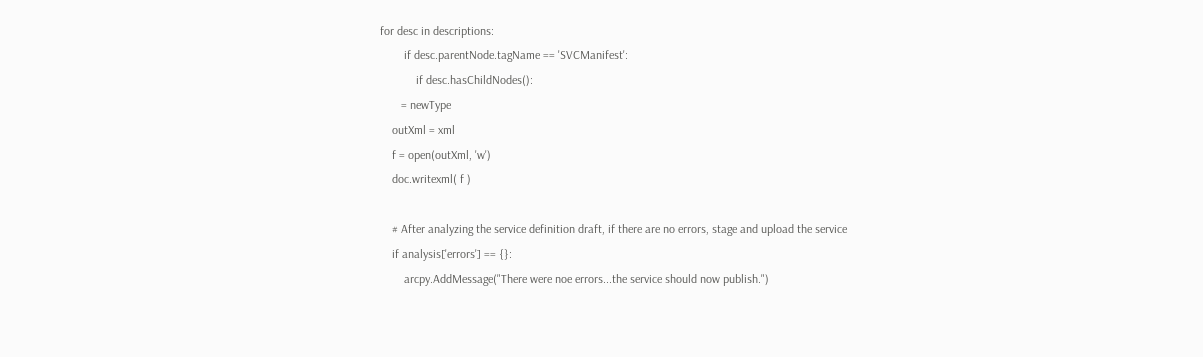for desc in descriptions:
        if desc.parentNode.tagName == 'SVCManifest':
            if desc.hasChildNodes():
       = newType
    outXml = xml
    f = open(outXml, 'w')
    doc.writexml( f )

    # After analyzing the service definition draft, if there are no errors, stage and upload the service
    if analysis['errors'] == {}:
        arcpy.AddMessage("There were noe errors...the service should now publish.")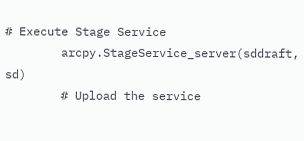# Execute Stage Service
        arcpy.StageService_server(sddraft, sd)
        # Upload the service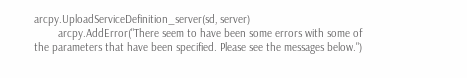arcpy.UploadServiceDefinition_server(sd, server)
        arcpy.AddError("There seem to have been some errors with some of the parameters that have been specified. Please see the messages below.")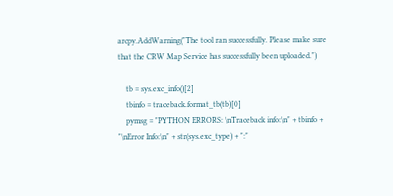arcpy.AddWarning("The tool ran successfully. Please make sure that the CRW Map Service has successfully been uploaded.")

    tb = sys.exc_info()[2]
    tbinfo = traceback.format_tb(tb)[0]
    pymsg = "PYTHON ERRORS: \nTraceback info:\n" + tbinfo + "\nError Info:\n" + str(sys.exc_type) + ":"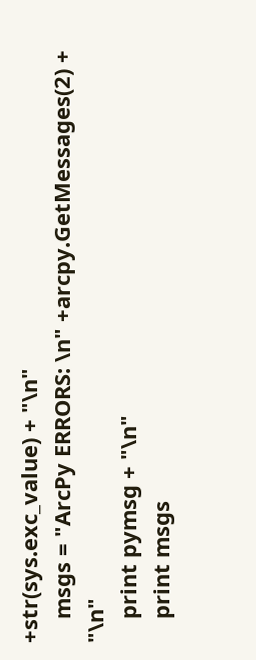+str(sys.exc_value) + "\n"
    msgs = "ArcPy ERRORS: \n" +arcpy.GetMessages(2) + "\n"
    print pymsg + "\n"
    print msgs